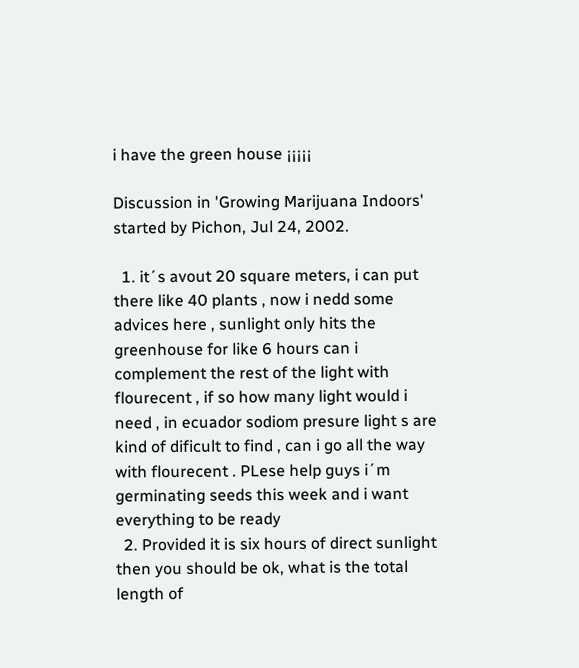i have the green house ¡¡¡¡¡

Discussion in 'Growing Marijuana Indoors' started by Pichon, Jul 24, 2002.

  1. it´s avout 20 square meters, i can put there like 40 plants , now i nedd some advices here , sunlight only hits the greenhouse for like 6 hours can i complement the rest of the light with flourecent , if so how many light would i need , in ecuador sodiom presure light s are kind of dificult to find , can i go all the way with flourecent . PLese help guys i´m germinating seeds this week and i want everything to be ready
  2. Provided it is six hours of direct sunlight then you should be ok, what is the total length of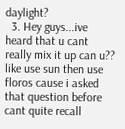daylight?
  3. Hey guys...ive heard that u cant really mix it up can u?? like use sun then use floros cause i asked that question before cant quite recall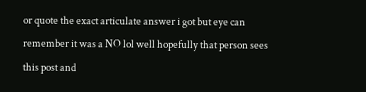or quote the exact articulate answer i got but eye can remember it was a NO lol well hopefully that person sees this post and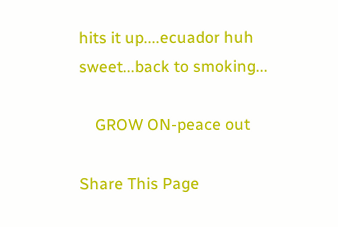hits it up....ecuador huh sweet...back to smoking...

    GROW ON-peace out

Share This Page